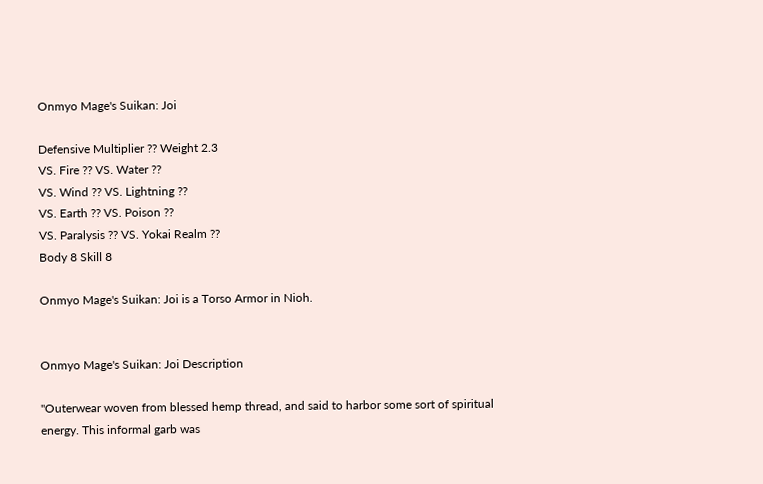Onmyo Mage's Suikan: Joi

Defensive Multiplier ?? Weight 2.3
VS. Fire ?? VS. Water ??
VS. Wind ?? VS. Lightning ??
VS. Earth ?? VS. Poison ??
VS. Paralysis ?? VS. Yokai Realm ??
Body 8 Skill 8

Onmyo Mage's Suikan: Joi is a Torso Armor in Nioh.


Onmyo Mage's Suikan: Joi Description

"Outerwear woven from blessed hemp thread, and said to harbor some sort of spiritual energy. This informal garb was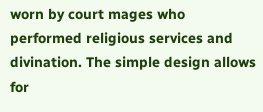worn by court mages who performed religious services and divination. The simple design allows for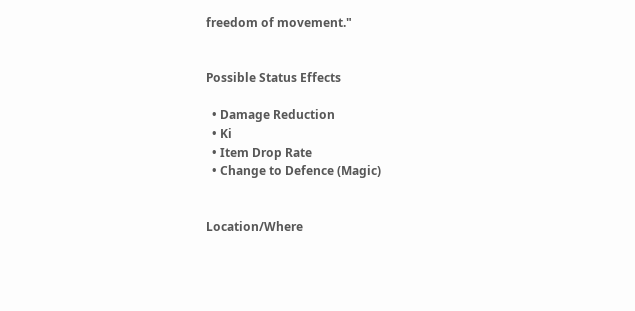freedom of movement."


Possible Status Effects

  • Damage Reduction
  • Ki
  • Item Drop Rate
  • Change to Defence (Magic)


Location/Where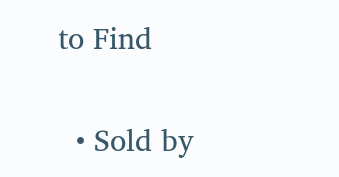to Find

  • Sold by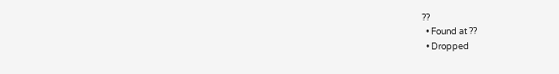??
  • Found at ??
  • Dropped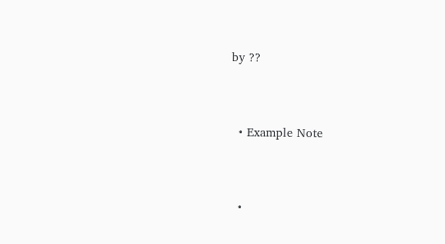by ??



  • Example Note



  •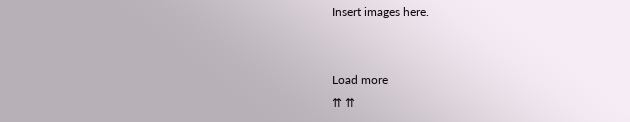Insert images here.


Load more
⇈ ⇈